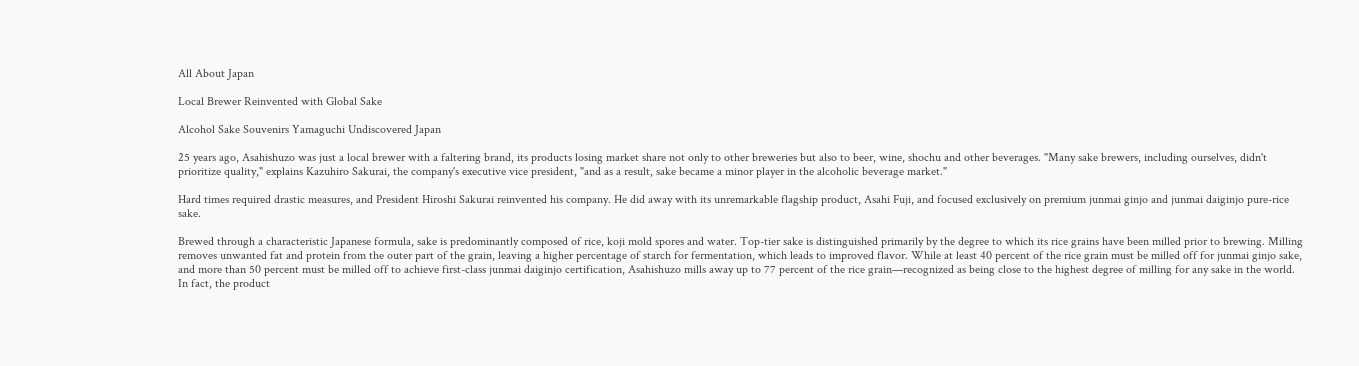All About Japan

Local Brewer Reinvented with Global Sake

Alcohol Sake Souvenirs Yamaguchi Undiscovered Japan

25 years ago, Asahishuzo was just a local brewer with a faltering brand, its products losing market share not only to other breweries but also to beer, wine, shochu and other beverages. "Many sake brewers, including ourselves, didn't prioritize quality," explains Kazuhiro Sakurai, the company's executive vice president, "and as a result, sake became a minor player in the alcoholic beverage market."

Hard times required drastic measures, and President Hiroshi Sakurai reinvented his company. He did away with its unremarkable flagship product, Asahi Fuji, and focused exclusively on premium junmai ginjo and junmai daiginjo pure-rice sake.

Brewed through a characteristic Japanese formula, sake is predominantly composed of rice, koji mold spores and water. Top-tier sake is distinguished primarily by the degree to which its rice grains have been milled prior to brewing. Milling removes unwanted fat and protein from the outer part of the grain, leaving a higher percentage of starch for fermentation, which leads to improved flavor. While at least 40 percent of the rice grain must be milled off for junmai ginjo sake, and more than 50 percent must be milled off to achieve first-class junmai daiginjo certification, Asahishuzo mills away up to 77 percent of the rice grain—recognized as being close to the highest degree of milling for any sake in the world. In fact, the product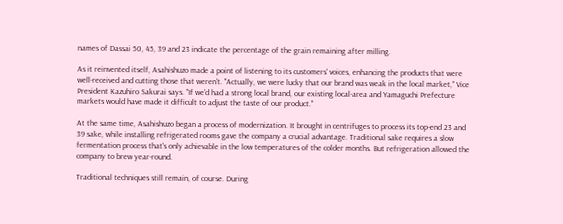names of Dassai 50, 45, 39 and 23 indicate the percentage of the grain remaining after milling.

As it reinvented itself, Asahishuzo made a point of listening to its customers' voices, enhancing the products that were well-received and cutting those that weren't. "Actually, we were lucky that our brand was weak in the local market," Vice President Kazuhiro Sakurai says. "If we'd had a strong local brand, our existing local-area and Yamaguchi Prefecture markets would have made it difficult to adjust the taste of our product."

At the same time, Asahishuzo began a process of modernization. It brought in centrifuges to process its top-end 23 and 39 sake, while installing refrigerated rooms gave the company a crucial advantage. Traditional sake requires a slow fermentation process that's only achievable in the low temperatures of the colder months. But refrigeration allowed the company to brew year-round.

Traditional techniques still remain, of course. During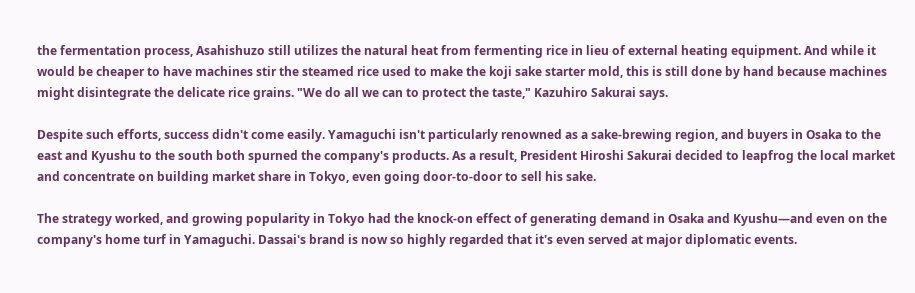the fermentation process, Asahishuzo still utilizes the natural heat from fermenting rice in lieu of external heating equipment. And while it would be cheaper to have machines stir the steamed rice used to make the koji sake starter mold, this is still done by hand because machines might disintegrate the delicate rice grains. "We do all we can to protect the taste," Kazuhiro Sakurai says.

Despite such efforts, success didn't come easily. Yamaguchi isn't particularly renowned as a sake-brewing region, and buyers in Osaka to the east and Kyushu to the south both spurned the company's products. As a result, President Hiroshi Sakurai decided to leapfrog the local market and concentrate on building market share in Tokyo, even going door-to-door to sell his sake.

The strategy worked, and growing popularity in Tokyo had the knock-on effect of generating demand in Osaka and Kyushu—and even on the company's home turf in Yamaguchi. Dassai's brand is now so highly regarded that it's even served at major diplomatic events.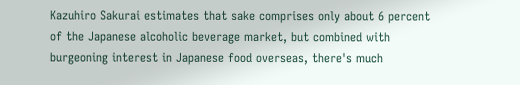Kazuhiro Sakurai estimates that sake comprises only about 6 percent of the Japanese alcoholic beverage market, but combined with burgeoning interest in Japanese food overseas, there's much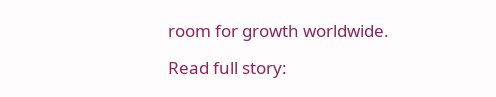room for growth worldwide.

Read full story: